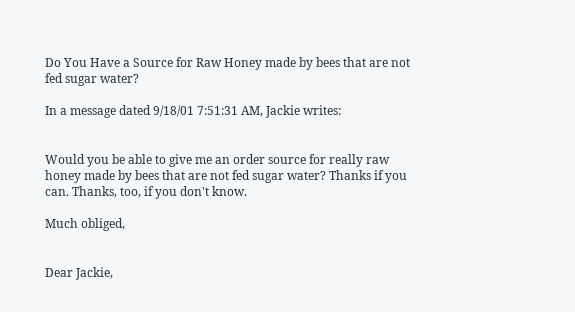Do You Have a Source for Raw Honey made by bees that are not fed sugar water?

In a message dated 9/18/01 7:51:31 AM, Jackie writes:


Would you be able to give me an order source for really raw honey made by bees that are not fed sugar water? Thanks if you can. Thanks, too, if you don't know.

Much obliged,


Dear Jackie,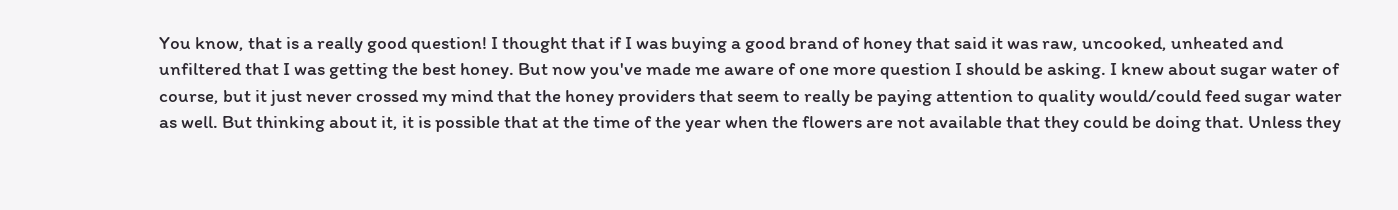You know, that is a really good question! I thought that if I was buying a good brand of honey that said it was raw, uncooked, unheated and unfiltered that I was getting the best honey. But now you've made me aware of one more question I should be asking. I knew about sugar water of course, but it just never crossed my mind that the honey providers that seem to really be paying attention to quality would/could feed sugar water as well. But thinking about it, it is possible that at the time of the year when the flowers are not available that they could be doing that. Unless they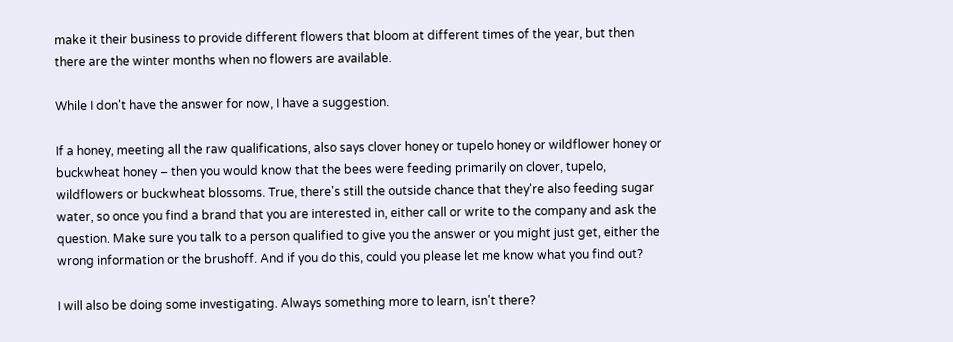make it their business to provide different flowers that bloom at different times of the year, but then there are the winter months when no flowers are available.

While I don't have the answer for now, I have a suggestion.

If a honey, meeting all the raw qualifications, also says clover honey or tupelo honey or wildflower honey or buckwheat honey – then you would know that the bees were feeding primarily on clover, tupelo, wildflowers or buckwheat blossoms. True, there's still the outside chance that they're also feeding sugar water, so once you find a brand that you are interested in, either call or write to the company and ask the question. Make sure you talk to a person qualified to give you the answer or you might just get, either the wrong information or the brushoff. And if you do this, could you please let me know what you find out?

I will also be doing some investigating. Always something more to learn, isn't there?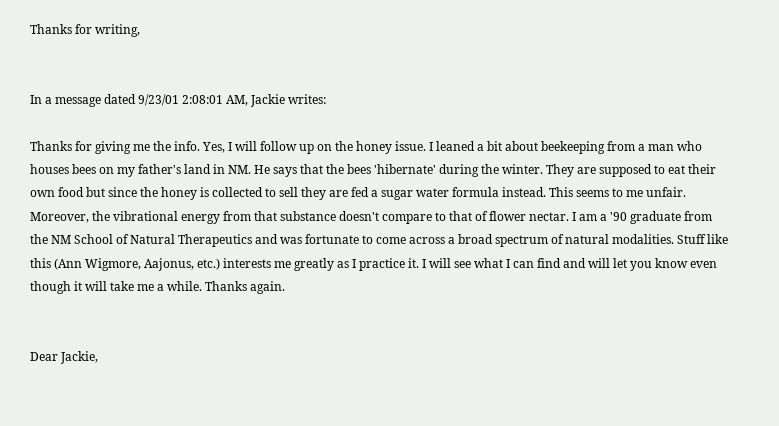Thanks for writing,


In a message dated 9/23/01 2:08:01 AM, Jackie writes:

Thanks for giving me the info. Yes, I will follow up on the honey issue. I leaned a bit about beekeeping from a man who houses bees on my father's land in NM. He says that the bees 'hibernate' during the winter. They are supposed to eat their own food but since the honey is collected to sell they are fed a sugar water formula instead. This seems to me unfair. Moreover, the vibrational energy from that substance doesn't compare to that of flower nectar. I am a '90 graduate from the NM School of Natural Therapeutics and was fortunate to come across a broad spectrum of natural modalities. Stuff like this (Ann Wigmore, Aajonus, etc.) interests me greatly as I practice it. I will see what I can find and will let you know even though it will take me a while. Thanks again.


Dear Jackie,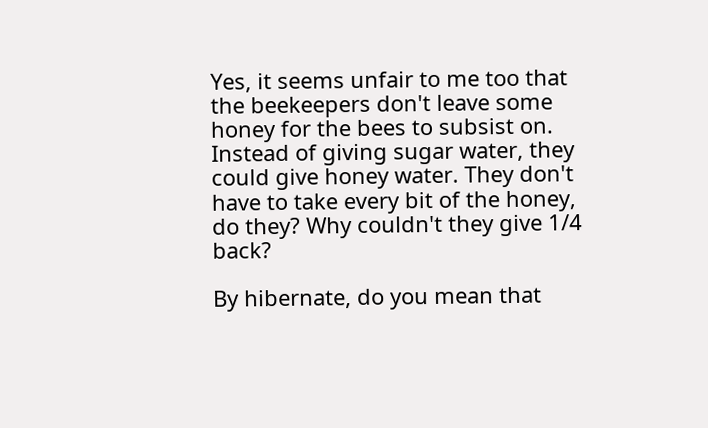Yes, it seems unfair to me too that the beekeepers don't leave some honey for the bees to subsist on. Instead of giving sugar water, they could give honey water. They don't have to take every bit of the honey, do they? Why couldn't they give 1/4 back?

By hibernate, do you mean that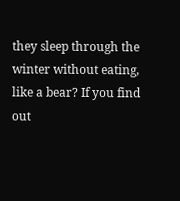they sleep through the winter without eating, like a bear? If you find out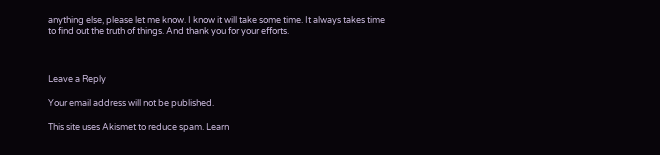anything else, please let me know. I know it will take some time. It always takes time to find out the truth of things. And thank you for your efforts.



Leave a Reply

Your email address will not be published.

This site uses Akismet to reduce spam. Learn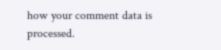how your comment data is processed.